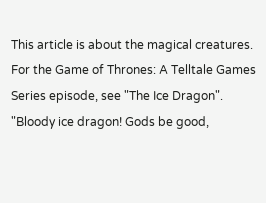This article is about the magical creatures. For the Game of Thrones: A Telltale Games Series episode, see "The Ice Dragon".
"Bloody ice dragon! Gods be good,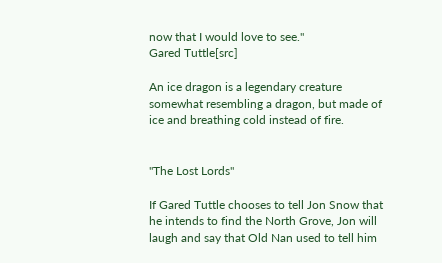now that I would love to see."
Gared Tuttle[src]

An ice dragon is a legendary creature somewhat resembling a dragon, but made of ice and breathing cold instead of fire.


"The Lost Lords"

If Gared Tuttle chooses to tell Jon Snow that he intends to find the North Grove, Jon will laugh and say that Old Nan used to tell him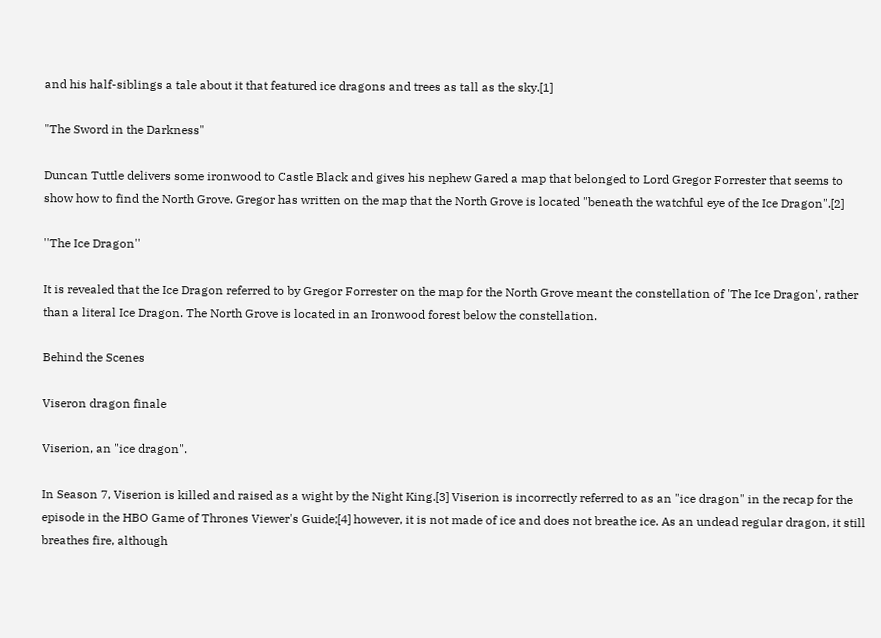and his half-siblings a tale about it that featured ice dragons and trees as tall as the sky.[1]

"The Sword in the Darkness"

Duncan Tuttle delivers some ironwood to Castle Black and gives his nephew Gared a map that belonged to Lord Gregor Forrester that seems to show how to find the North Grove. Gregor has written on the map that the North Grove is located "beneath the watchful eye of the Ice Dragon".[2]

''The Ice Dragon''

It is revealed that the Ice Dragon referred to by Gregor Forrester on the map for the North Grove meant the constellation of 'The Ice Dragon', rather than a literal Ice Dragon. The North Grove is located in an Ironwood forest below the constellation.

Behind the Scenes

Viseron dragon finale

Viserion, an "ice dragon".

In Season 7, Viserion is killed and raised as a wight by the Night King.[3] Viserion is incorrectly referred to as an "ice dragon" in the recap for the episode in the HBO Game of Thrones Viewer's Guide;[4] however, it is not made of ice and does not breathe ice. As an undead regular dragon, it still breathes fire, although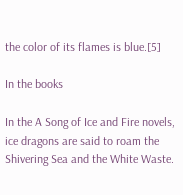the color of its flames is blue.[5]

In the books

In the A Song of Ice and Fire novels, ice dragons are said to roam the Shivering Sea and the White Waste.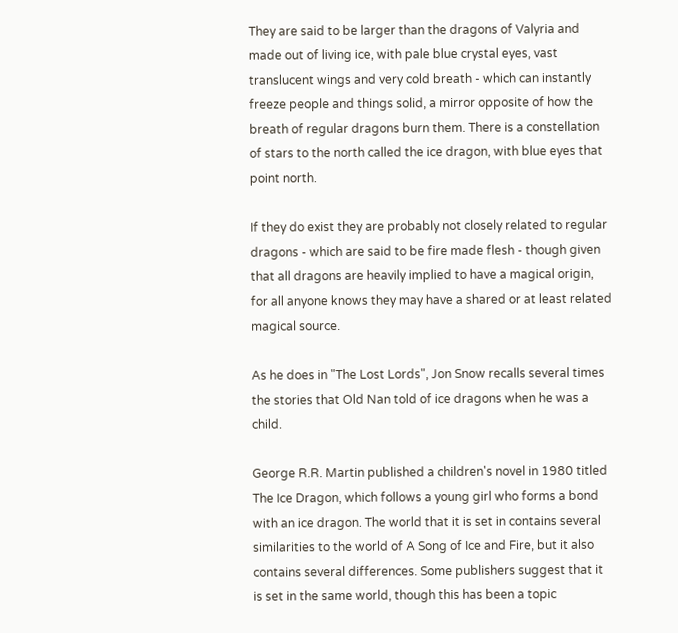They are said to be larger than the dragons of Valyria and made out of living ice, with pale blue crystal eyes, vast translucent wings and very cold breath - which can instantly freeze people and things solid, a mirror opposite of how the breath of regular dragons burn them. There is a constellation of stars to the north called the ice dragon, with blue eyes that point north.

If they do exist they are probably not closely related to regular dragons - which are said to be fire made flesh - though given that all dragons are heavily implied to have a magical origin, for all anyone knows they may have a shared or at least related magical source.

As he does in "The Lost Lords", Jon Snow recalls several times the stories that Old Nan told of ice dragons when he was a child.

George R.R. Martin published a children's novel in 1980 titled The Ice Dragon, which follows a young girl who forms a bond with an ice dragon. The world that it is set in contains several similarities to the world of A Song of Ice and Fire, but it also contains several differences. Some publishers suggest that it is set in the same world, though this has been a topic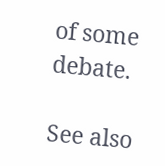of some debate.

See also